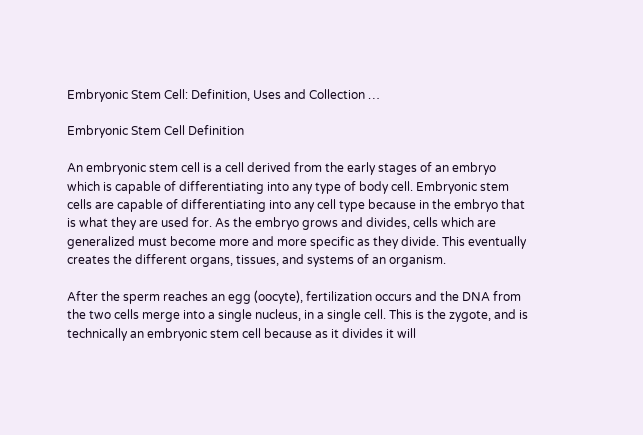Embryonic Stem Cell: Definition, Uses and Collection …

Embryonic Stem Cell Definition

An embryonic stem cell is a cell derived from the early stages of an embryo which is capable of differentiating into any type of body cell. Embryonic stem cells are capable of differentiating into any cell type because in the embryo that is what they are used for. As the embryo grows and divides, cells which are generalized must become more and more specific as they divide. This eventually creates the different organs, tissues, and systems of an organism.

After the sperm reaches an egg (oocyte), fertilization occurs and the DNA from the two cells merge into a single nucleus, in a single cell. This is the zygote, and is technically an embryonic stem cell because as it divides it will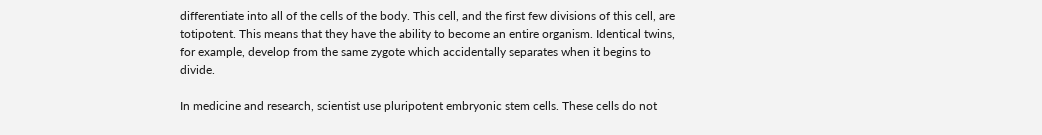differentiate into all of the cells of the body. This cell, and the first few divisions of this cell, are totipotent. This means that they have the ability to become an entire organism. Identical twins, for example, develop from the same zygote which accidentally separates when it begins to divide.

In medicine and research, scientist use pluripotent embryonic stem cells. These cells do not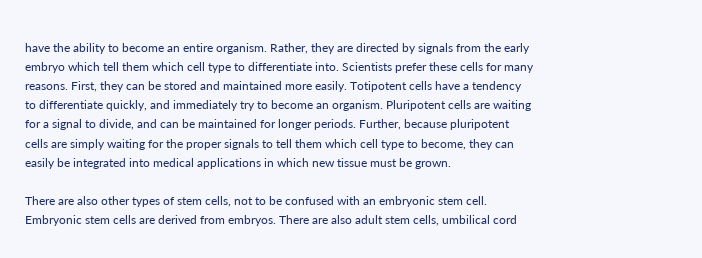have the ability to become an entire organism. Rather, they are directed by signals from the early embryo which tell them which cell type to differentiate into. Scientists prefer these cells for many reasons. First, they can be stored and maintained more easily. Totipotent cells have a tendency to differentiate quickly, and immediately try to become an organism. Pluripotent cells are waiting for a signal to divide, and can be maintained for longer periods. Further, because pluripotent cells are simply waiting for the proper signals to tell them which cell type to become, they can easily be integrated into medical applications in which new tissue must be grown.

There are also other types of stem cells, not to be confused with an embryonic stem cell. Embryonic stem cells are derived from embryos. There are also adult stem cells, umbilical cord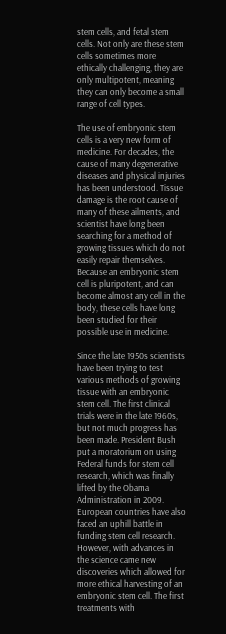stem cells, and fetal stem cells. Not only are these stem cells sometimes more ethically challenging, they are only multipotent, meaning they can only become a small range of cell types.

The use of embryonic stem cells is a very new form of medicine. For decades, the cause of many degenerative diseases and physical injuries has been understood. Tissue damage is the root cause of many of these ailments, and scientist have long been searching for a method of growing tissues which do not easily repair themselves. Because an embryonic stem cell is pluripotent, and can become almost any cell in the body, these cells have long been studied for their possible use in medicine.

Since the late 1950s scientists have been trying to test various methods of growing tissue with an embryonic stem cell. The first clinical trials were in the late 1960s, but not much progress has been made. President Bush put a moratorium on using Federal funds for stem cell research, which was finally lifted by the Obama Administration in 2009. European countries have also faced an uphill battle in funding stem cell research. However, with advances in the science came new discoveries which allowed for more ethical harvesting of an embryonic stem cell. The first treatments with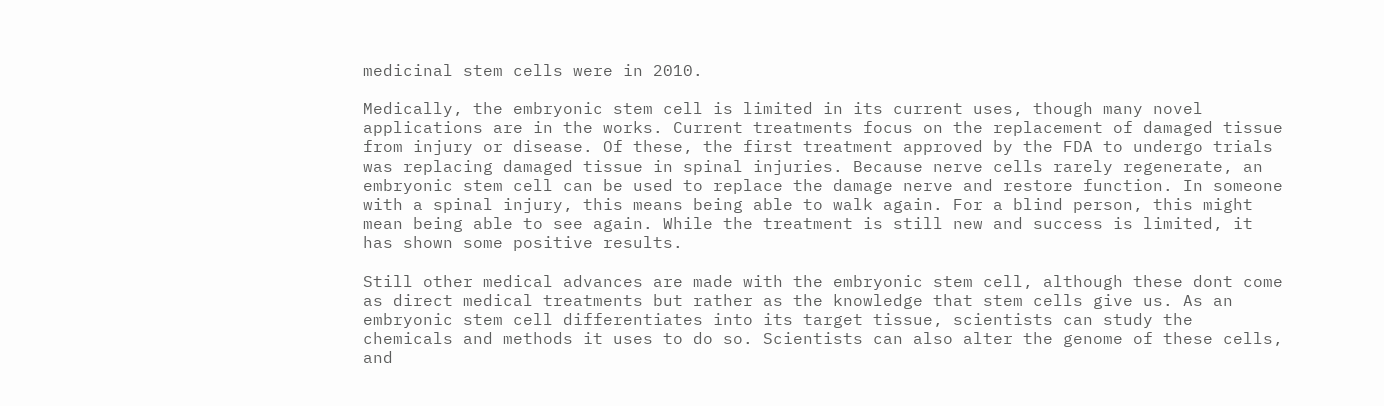medicinal stem cells were in 2010.

Medically, the embryonic stem cell is limited in its current uses, though many novel applications are in the works. Current treatments focus on the replacement of damaged tissue from injury or disease. Of these, the first treatment approved by the FDA to undergo trials was replacing damaged tissue in spinal injuries. Because nerve cells rarely regenerate, an embryonic stem cell can be used to replace the damage nerve and restore function. In someone with a spinal injury, this means being able to walk again. For a blind person, this might mean being able to see again. While the treatment is still new and success is limited, it has shown some positive results.

Still other medical advances are made with the embryonic stem cell, although these dont come as direct medical treatments but rather as the knowledge that stem cells give us. As an embryonic stem cell differentiates into its target tissue, scientists can study the chemicals and methods it uses to do so. Scientists can also alter the genome of these cells, and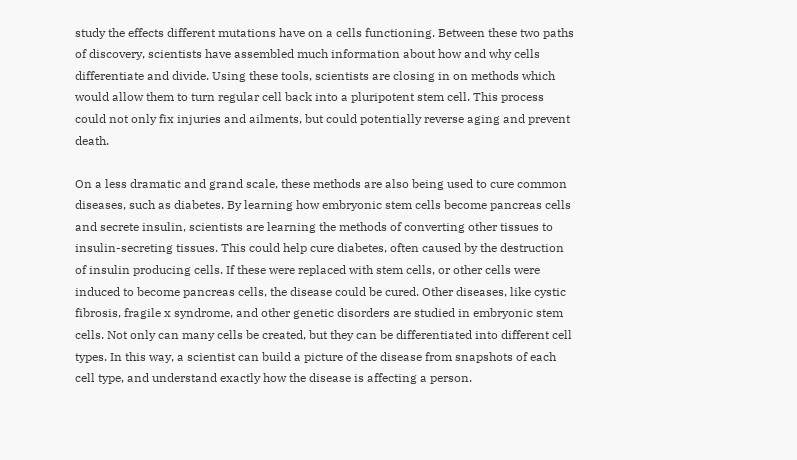study the effects different mutations have on a cells functioning. Between these two paths of discovery, scientists have assembled much information about how and why cells differentiate and divide. Using these tools, scientists are closing in on methods which would allow them to turn regular cell back into a pluripotent stem cell. This process could not only fix injuries and ailments, but could potentially reverse aging and prevent death.

On a less dramatic and grand scale, these methods are also being used to cure common diseases, such as diabetes. By learning how embryonic stem cells become pancreas cells and secrete insulin, scientists are learning the methods of converting other tissues to insulin-secreting tissues. This could help cure diabetes, often caused by the destruction of insulin producing cells. If these were replaced with stem cells, or other cells were induced to become pancreas cells, the disease could be cured. Other diseases, like cystic fibrosis, fragile x syndrome, and other genetic disorders are studied in embryonic stem cells. Not only can many cells be created, but they can be differentiated into different cell types. In this way, a scientist can build a picture of the disease from snapshots of each cell type, and understand exactly how the disease is affecting a person.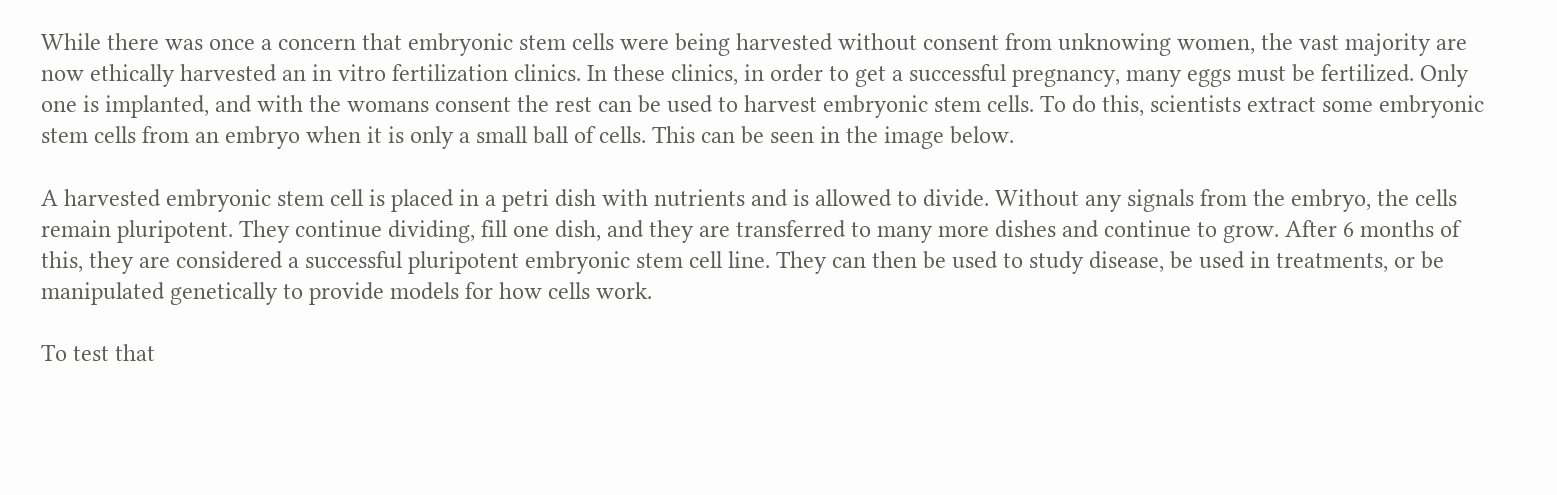While there was once a concern that embryonic stem cells were being harvested without consent from unknowing women, the vast majority are now ethically harvested an in vitro fertilization clinics. In these clinics, in order to get a successful pregnancy, many eggs must be fertilized. Only one is implanted, and with the womans consent the rest can be used to harvest embryonic stem cells. To do this, scientists extract some embryonic stem cells from an embryo when it is only a small ball of cells. This can be seen in the image below.

A harvested embryonic stem cell is placed in a petri dish with nutrients and is allowed to divide. Without any signals from the embryo, the cells remain pluripotent. They continue dividing, fill one dish, and they are transferred to many more dishes and continue to grow. After 6 months of this, they are considered a successful pluripotent embryonic stem cell line. They can then be used to study disease, be used in treatments, or be manipulated genetically to provide models for how cells work.

To test that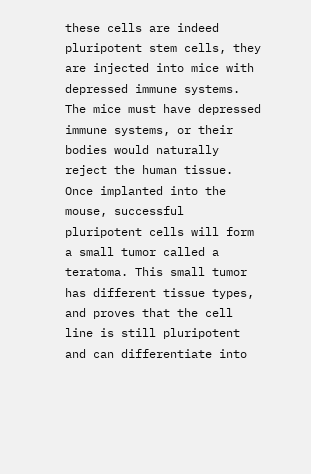these cells are indeed pluripotent stem cells, they are injected into mice with depressed immune systems. The mice must have depressed immune systems, or their bodies would naturally reject the human tissue. Once implanted into the mouse, successful pluripotent cells will form a small tumor called a teratoma. This small tumor has different tissue types, and proves that the cell line is still pluripotent and can differentiate into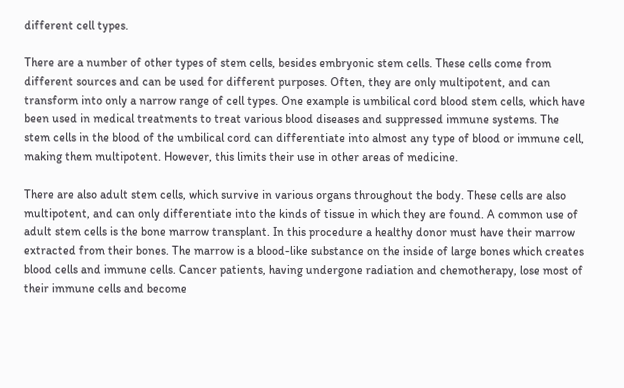different cell types.

There are a number of other types of stem cells, besides embryonic stem cells. These cells come from different sources and can be used for different purposes. Often, they are only multipotent, and can transform into only a narrow range of cell types. One example is umbilical cord blood stem cells, which have been used in medical treatments to treat various blood diseases and suppressed immune systems. The stem cells in the blood of the umbilical cord can differentiate into almost any type of blood or immune cell, making them multipotent. However, this limits their use in other areas of medicine.

There are also adult stem cells, which survive in various organs throughout the body. These cells are also multipotent, and can only differentiate into the kinds of tissue in which they are found. A common use of adult stem cells is the bone marrow transplant. In this procedure a healthy donor must have their marrow extracted from their bones. The marrow is a blood-like substance on the inside of large bones which creates blood cells and immune cells. Cancer patients, having undergone radiation and chemotherapy, lose most of their immune cells and become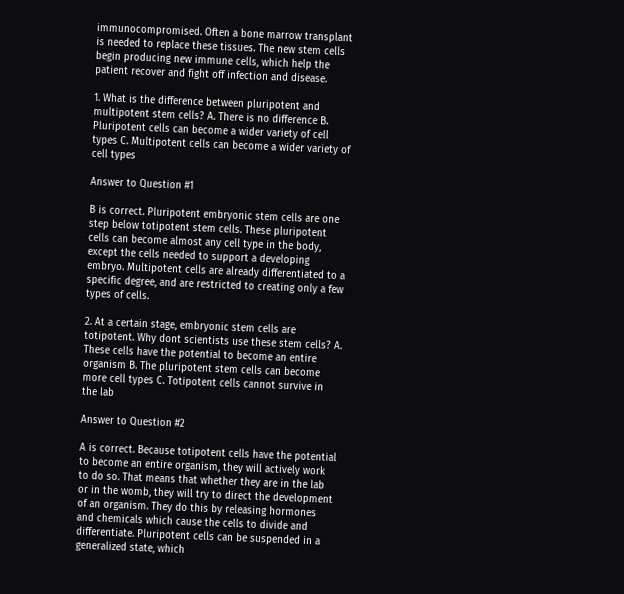immunocompromised. Often a bone marrow transplant is needed to replace these tissues. The new stem cells begin producing new immune cells, which help the patient recover and fight off infection and disease.

1. What is the difference between pluripotent and multipotent stem cells? A. There is no difference B. Pluripotent cells can become a wider variety of cell types C. Multipotent cells can become a wider variety of cell types

Answer to Question #1

B is correct. Pluripotent embryonic stem cells are one step below totipotent stem cells. These pluripotent cells can become almost any cell type in the body, except the cells needed to support a developing embryo. Multipotent cells are already differentiated to a specific degree, and are restricted to creating only a few types of cells.

2. At a certain stage, embryonic stem cells are totipotent. Why dont scientists use these stem cells? A. These cells have the potential to become an entire organism B. The pluripotent stem cells can become more cell types C. Totipotent cells cannot survive in the lab

Answer to Question #2

A is correct. Because totipotent cells have the potential to become an entire organism, they will actively work to do so. That means that whether they are in the lab or in the womb, they will try to direct the development of an organism. They do this by releasing hormones and chemicals which cause the cells to divide and differentiate. Pluripotent cells can be suspended in a generalized state, which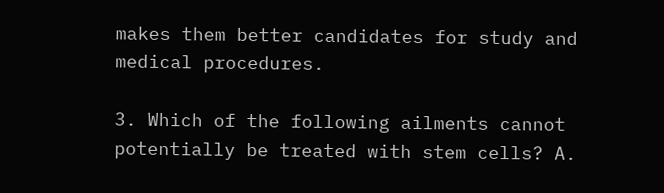makes them better candidates for study and medical procedures.

3. Which of the following ailments cannot potentially be treated with stem cells? A.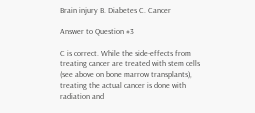Brain injury B. Diabetes C. Cancer

Answer to Question #3

C is correct. While the side-effects from treating cancer are treated with stem cells (see above on bone marrow transplants), treating the actual cancer is done with radiation and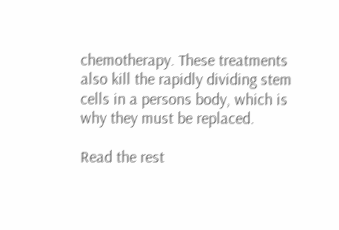chemotherapy. These treatments also kill the rapidly dividing stem cells in a persons body, which is why they must be replaced.

Read the rest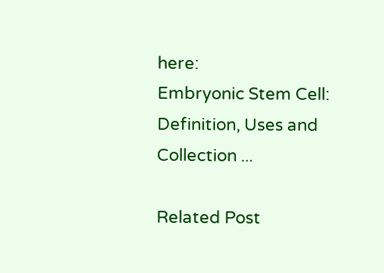here:
Embryonic Stem Cell: Definition, Uses and Collection ...

Related Post